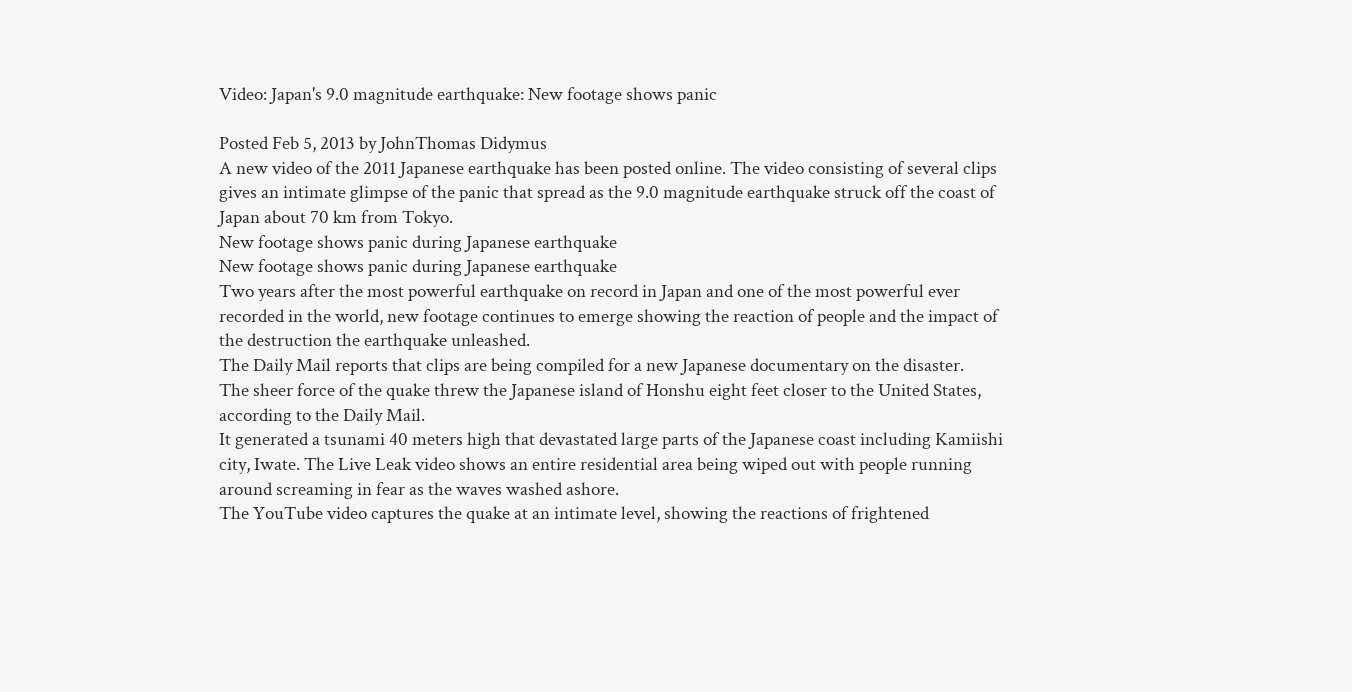Video: Japan's 9.0 magnitude earthquake: New footage shows panic

Posted Feb 5, 2013 by JohnThomas Didymus
A new video of the 2011 Japanese earthquake has been posted online. The video consisting of several clips gives an intimate glimpse of the panic that spread as the 9.0 magnitude earthquake struck off the coast of Japan about 70 km from Tokyo.
New footage shows panic during Japanese earthquake
New footage shows panic during Japanese earthquake
Two years after the most powerful earthquake on record in Japan and one of the most powerful ever recorded in the world, new footage continues to emerge showing the reaction of people and the impact of the destruction the earthquake unleashed.
The Daily Mail reports that clips are being compiled for a new Japanese documentary on the disaster.
The sheer force of the quake threw the Japanese island of Honshu eight feet closer to the United States, according to the Daily Mail.
It generated a tsunami 40 meters high that devastated large parts of the Japanese coast including Kamiishi city, Iwate. The Live Leak video shows an entire residential area being wiped out with people running around screaming in fear as the waves washed ashore.
The YouTube video captures the quake at an intimate level, showing the reactions of frightened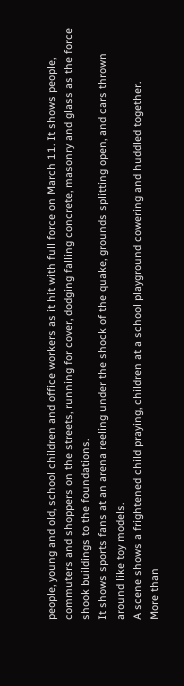people, young and old, school children and office workers as it hit with full force on March 11. It shows people, commuters and shoppers on the streets, running for cover, dodging falling concrete, masonry and glass as the force shook buildings to the foundations.
It shows sports fans at an arena reeling under the shock of the quake, grounds splitting open, and cars thrown around like toy models.
A scene shows a frightened child praying, children at a school playground cowering and huddled together.
More than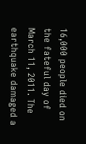16,000 people died on the fateful day of March 11, 2011. The earthquake damaged a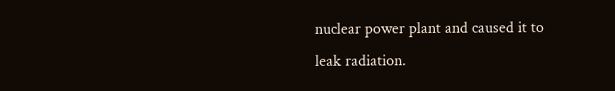nuclear power plant and caused it to leak radiation.